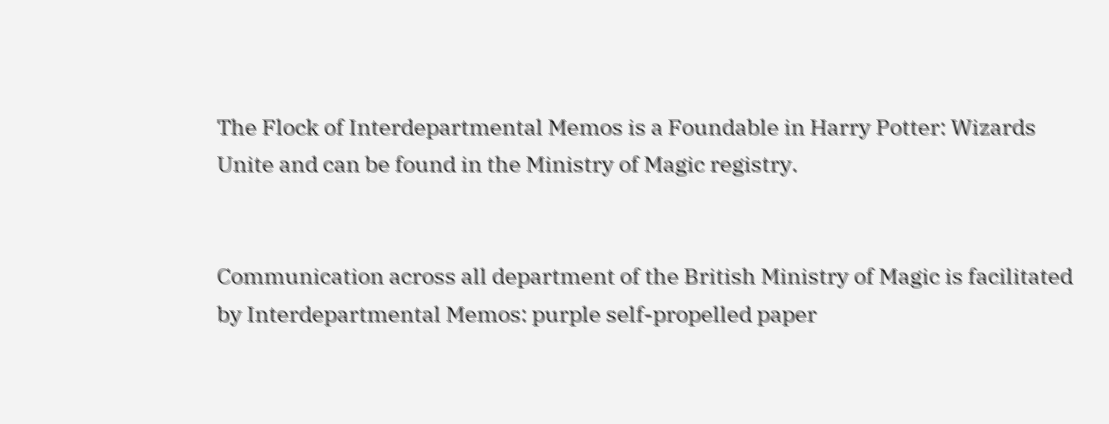The Flock of Interdepartmental Memos is a Foundable in Harry Potter: Wizards Unite and can be found in the Ministry of Magic registry.


Communication across all department of the British Ministry of Magic is facilitated by Interdepartmental Memos: purple self-propelled paper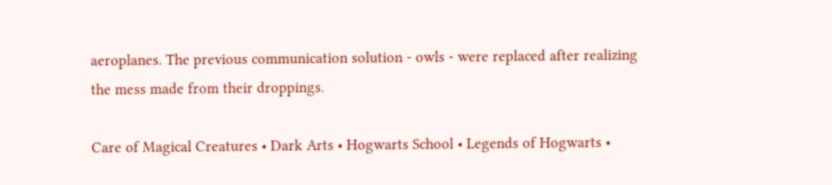aeroplanes. The previous communication solution - owls - were replaced after realizing the mess made from their droppings.

Care of Magical Creatures • Dark Arts • Hogwarts School • Legends of Hogwarts •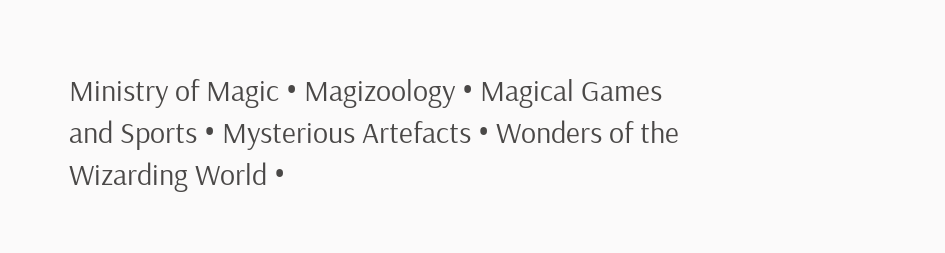Ministry of Magic • Magizoology • Magical Games and Sports • Mysterious Artefacts • Wonders of the Wizarding World •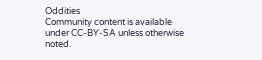Oddities
Community content is available under CC-BY-SA unless otherwise noted.